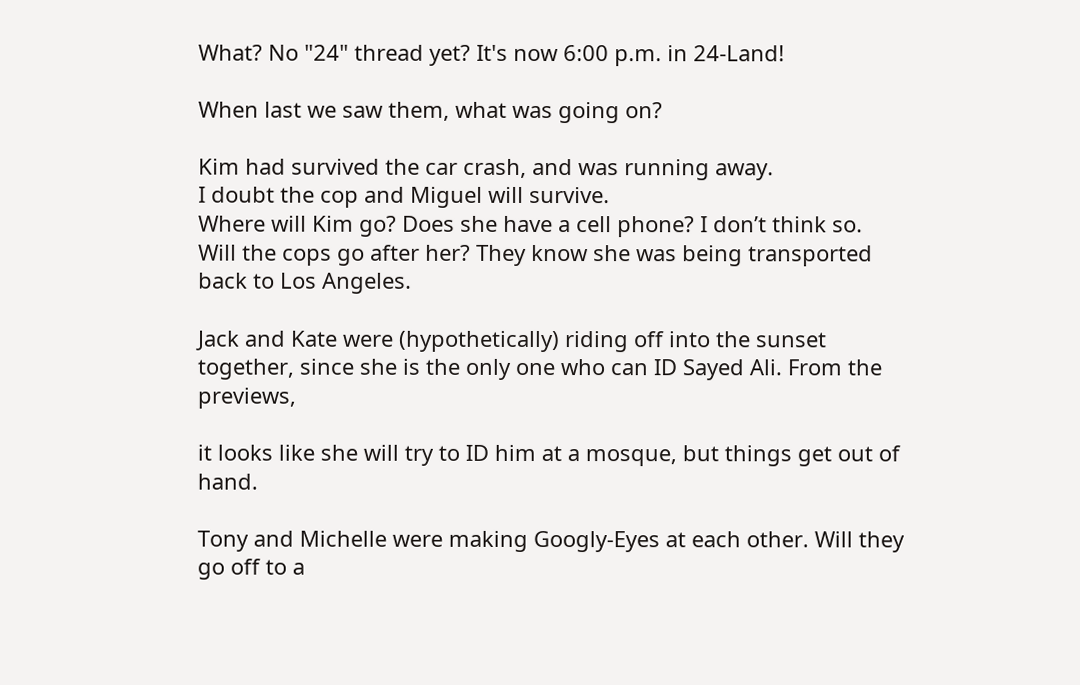What? No "24" thread yet? It's now 6:00 p.m. in 24-Land!

When last we saw them, what was going on?

Kim had survived the car crash, and was running away.
I doubt the cop and Miguel will survive.
Where will Kim go? Does she have a cell phone? I don’t think so.
Will the cops go after her? They know she was being transported back to Los Angeles.

Jack and Kate were (hypothetically) riding off into the sunset together, since she is the only one who can ID Sayed Ali. From the previews,

it looks like she will try to ID him at a mosque, but things get out of hand.

Tony and Michelle were making Googly-Eyes at each other. Will they go off to a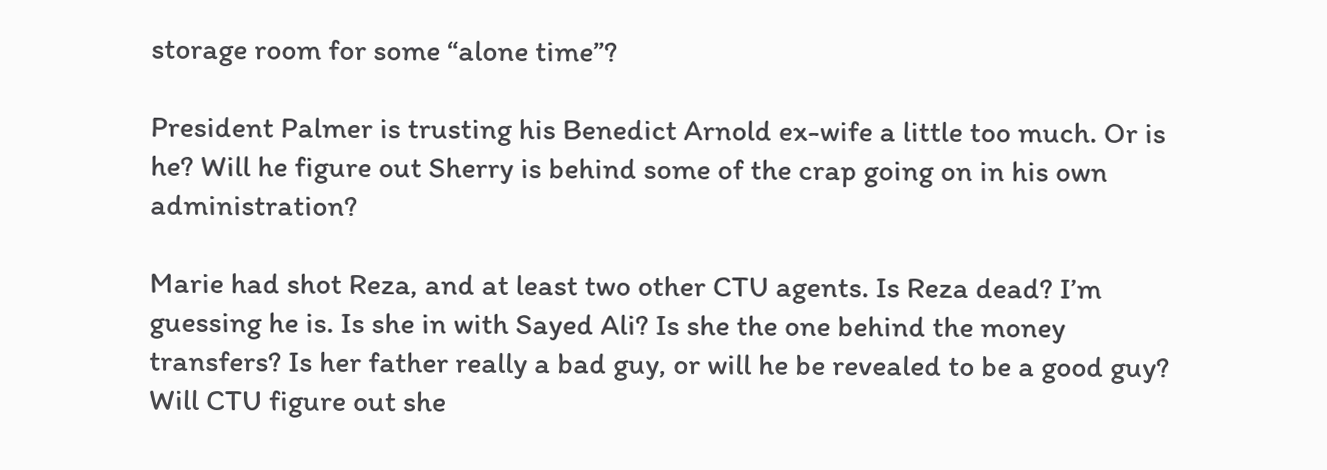storage room for some “alone time”?

President Palmer is trusting his Benedict Arnold ex-wife a little too much. Or is he? Will he figure out Sherry is behind some of the crap going on in his own administration?

Marie had shot Reza, and at least two other CTU agents. Is Reza dead? I’m guessing he is. Is she in with Sayed Ali? Is she the one behind the money transfers? Is her father really a bad guy, or will he be revealed to be a good guy?
Will CTU figure out she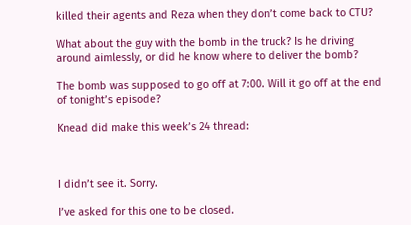killed their agents and Reza when they don’t come back to CTU?

What about the guy with the bomb in the truck? Is he driving around aimlessly, or did he know where to deliver the bomb?

The bomb was supposed to go off at 7:00. Will it go off at the end of tonight’s episode?

Knead did make this week’s 24 thread:



I didn’t see it. Sorry.

I’ve asked for this one to be closed.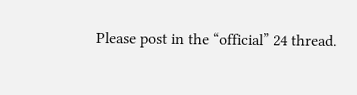Please post in the “official” 24 thread.